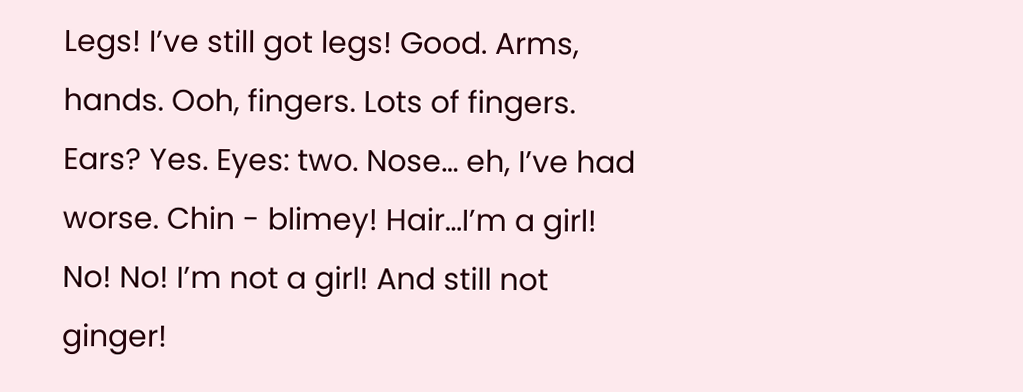Legs! I’ve still got legs! Good. Arms, hands. Ooh, fingers. Lots of fingers. Ears? Yes. Eyes: two. Nose… eh, I’ve had worse. Chin - blimey! Hair…I’m a girl! No! No! I’m not a girl! And still not ginger!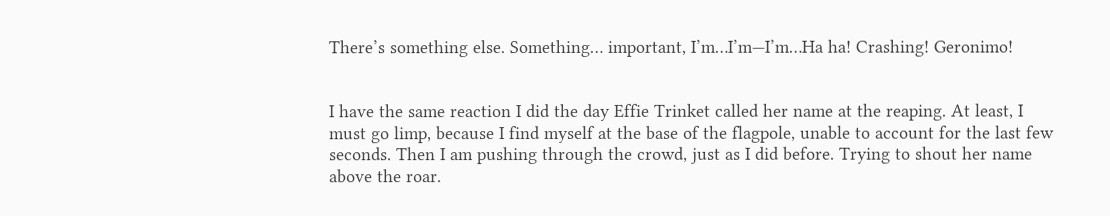There’s something else. Something… important, I’m…I’m—I’m…Ha ha! Crashing! Geronimo!


I have the same reaction I did the day Effie Trinket called her name at the reaping. At least, I must go limp, because I find myself at the base of the flagpole, unable to account for the last few seconds. Then I am pushing through the crowd, just as I did before. Trying to shout her name above the roar.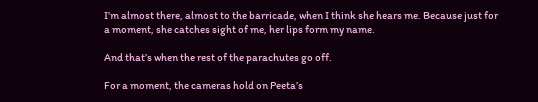I’m almost there, almost to the barricade, when I think she hears me. Because just for a moment, she catches sight of me, her lips form my name.

And that’s when the rest of the parachutes go off.

For a moment, the cameras hold on Peeta’s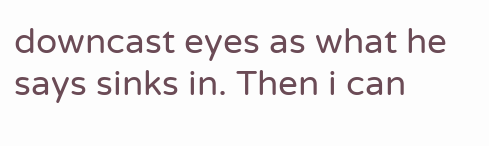downcast eyes as what he says sinks in. Then i can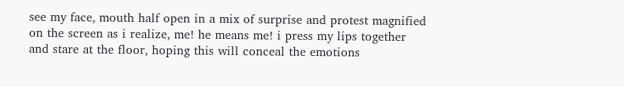see my face, mouth half open in a mix of surprise and protest magnified on the screen as i realize, me! he means me! i press my lips together and stare at the floor, hoping this will conceal the emotions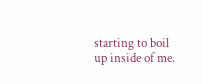starting to boil up inside of me.